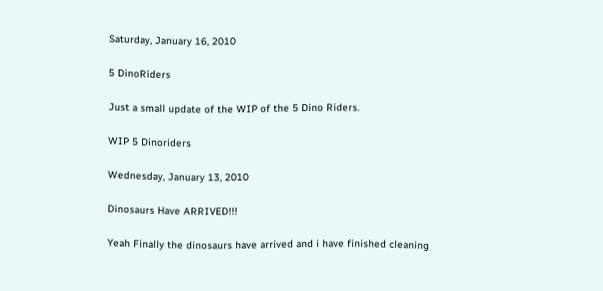Saturday, January 16, 2010

5 DinoRiders

Just a small update of the WIP of the 5 Dino Riders.

WIP 5 Dinoriders

Wednesday, January 13, 2010

Dinosaurs Have ARRIVED!!!

Yeah Finally the dinosaurs have arrived and i have finished cleaning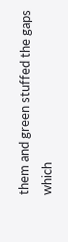them and green stuffed the gaps which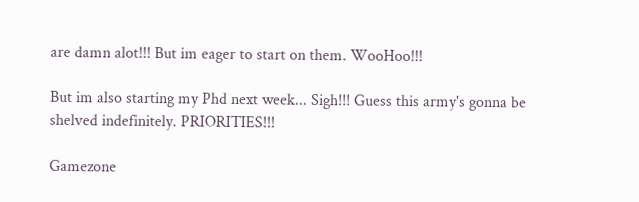are damn alot!!! But im eager to start on them. WooHoo!!!

But im also starting my Phd next week... Sigh!!! Guess this army's gonna be shelved indefinitely. PRIORITIES!!!

Gamezone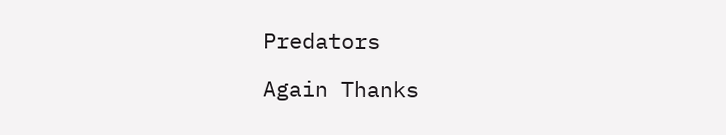Predators

Again Thanks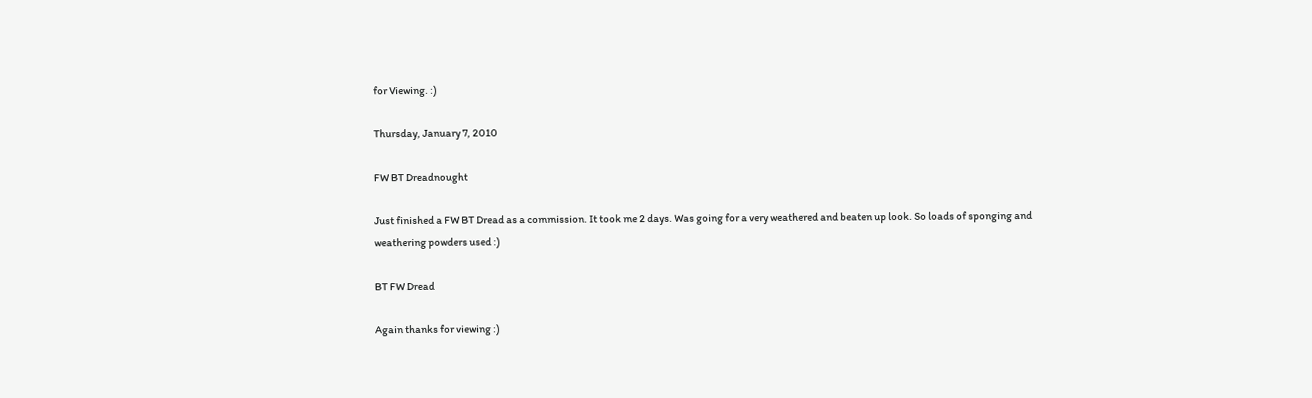for Viewing. :)

Thursday, January 7, 2010

FW BT Dreadnought

Just finished a FW BT Dread as a commission. It took me 2 days. Was going for a very weathered and beaten up look. So loads of sponging and weathering powders used :)

BT FW Dread

Again thanks for viewing :)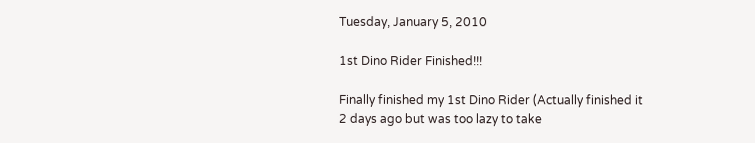Tuesday, January 5, 2010

1st Dino Rider Finished!!!

Finally finished my 1st Dino Rider (Actually finished it 2 days ago but was too lazy to take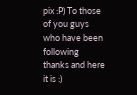pix :P) To those of you guys who have been following thanks and here it is :)